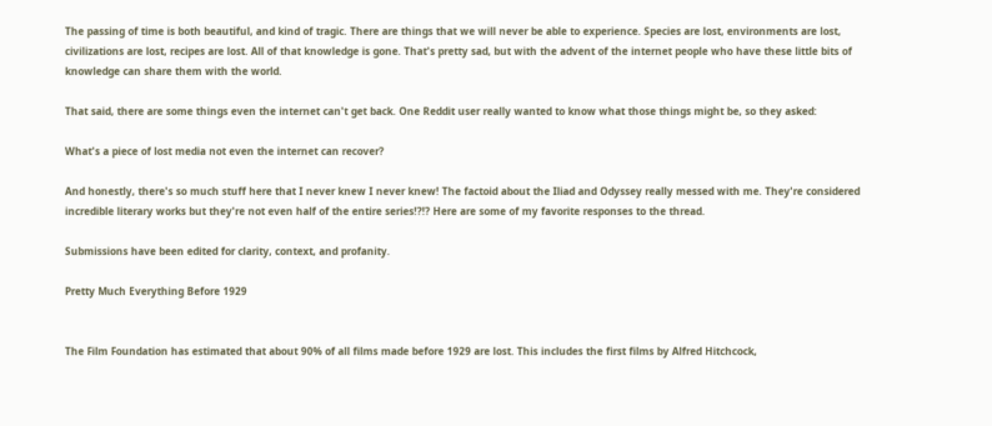The passing of time is both beautiful, and kind of tragic. There are things that we will never be able to experience. Species are lost, environments are lost, civilizations are lost, recipes are lost. All of that knowledge is gone. That's pretty sad, but with the advent of the internet people who have these little bits of knowledge can share them with the world.

That said, there are some things even the internet can't get back. One Reddit user really wanted to know what those things might be, so they asked:

What's a piece of lost media not even the internet can recover?

And honestly, there's so much stuff here that I never knew I never knew! The factoid about the Iliad and Odyssey really messed with me. They're considered incredible literary works but they're not even half of the entire series!?!? Here are some of my favorite responses to the thread.

Submissions have been edited for clarity, context, and profanity.

Pretty Much Everything Before 1929


The Film Foundation has estimated that about 90% of all films made before 1929 are lost. This includes the first films by Alfred Hitchcock,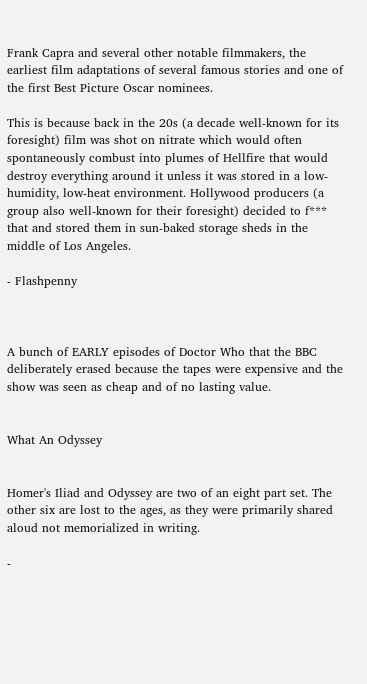Frank Capra and several other notable filmmakers, the earliest film adaptations of several famous stories and one of the first Best Picture Oscar nominees.

This is because back in the 20s (a decade well-known for its foresight) film was shot on nitrate which would often spontaneously combust into plumes of Hellfire that would destroy everything around it unless it was stored in a low-humidity, low-heat environment. Hollywood producers (a group also well-known for their foresight) decided to f*** that and stored them in sun-baked storage sheds in the middle of Los Angeles.

- Flashpenny



A bunch of EARLY episodes of Doctor Who that the BBC deliberately erased because the tapes were expensive and the show was seen as cheap and of no lasting value.


What An Odyssey


Homer's Iliad and Odyssey are two of an eight part set. The other six are lost to the ages, as they were primarily shared aloud not memorialized in writing.

-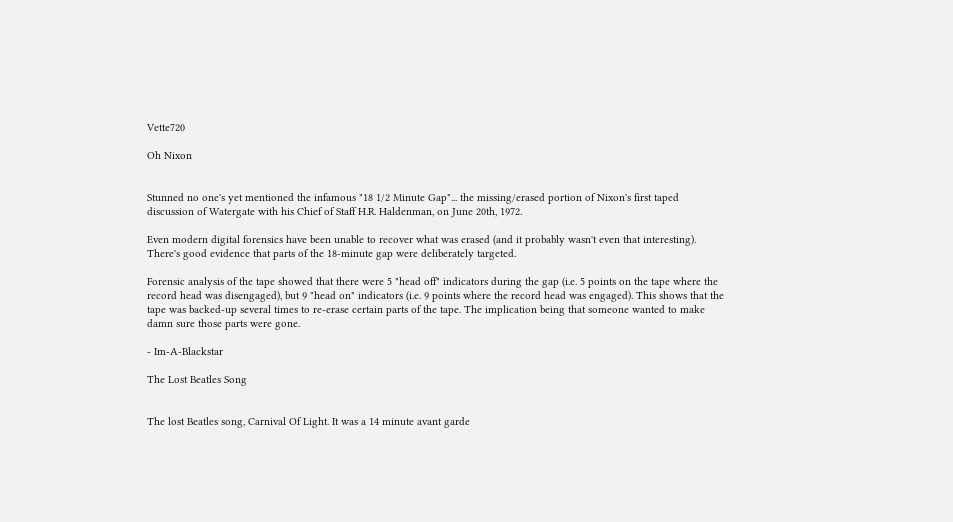Vette720

Oh Nixon


Stunned no one's yet mentioned the infamous "18 1/2 Minute Gap"... the missing/erased portion of Nixon's first taped discussion of Watergate with his Chief of Staff H.R. Haldenman, on June 20th, 1972.

Even modern digital forensics have been unable to recover what was erased (and it probably wasn't even that interesting). There's good evidence that parts of the 18-minute gap were deliberately targeted.

Forensic analysis of the tape showed that there were 5 "head off" indicators during the gap (i.e. 5 points on the tape where the record head was disengaged), but 9 "head on" indicators (i.e. 9 points where the record head was engaged). This shows that the tape was backed-up several times to re-erase certain parts of the tape. The implication being that someone wanted to make damn sure those parts were gone.

- Im-A-Blackstar

The Lost Beatles Song


The lost Beatles song, Carnival Of Light. It was a 14 minute avant garde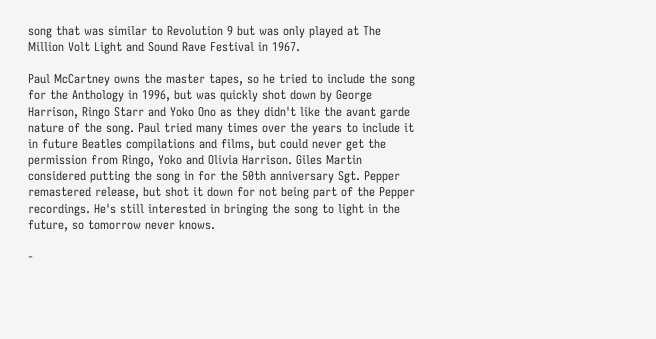song that was similar to Revolution 9 but was only played at The Million Volt Light and Sound Rave Festival in 1967.

Paul McCartney owns the master tapes, so he tried to include the song for the Anthology in 1996, but was quickly shot down by George Harrison, Ringo Starr and Yoko Ono as they didn't like the avant garde nature of the song. Paul tried many times over the years to include it in future Beatles compilations and films, but could never get the permission from Ringo, Yoko and Olivia Harrison. Giles Martin considered putting the song in for the 50th anniversary Sgt. Pepper remastered release, but shot it down for not being part of the Pepper recordings. He's still interested in bringing the song to light in the future, so tomorrow never knows.

-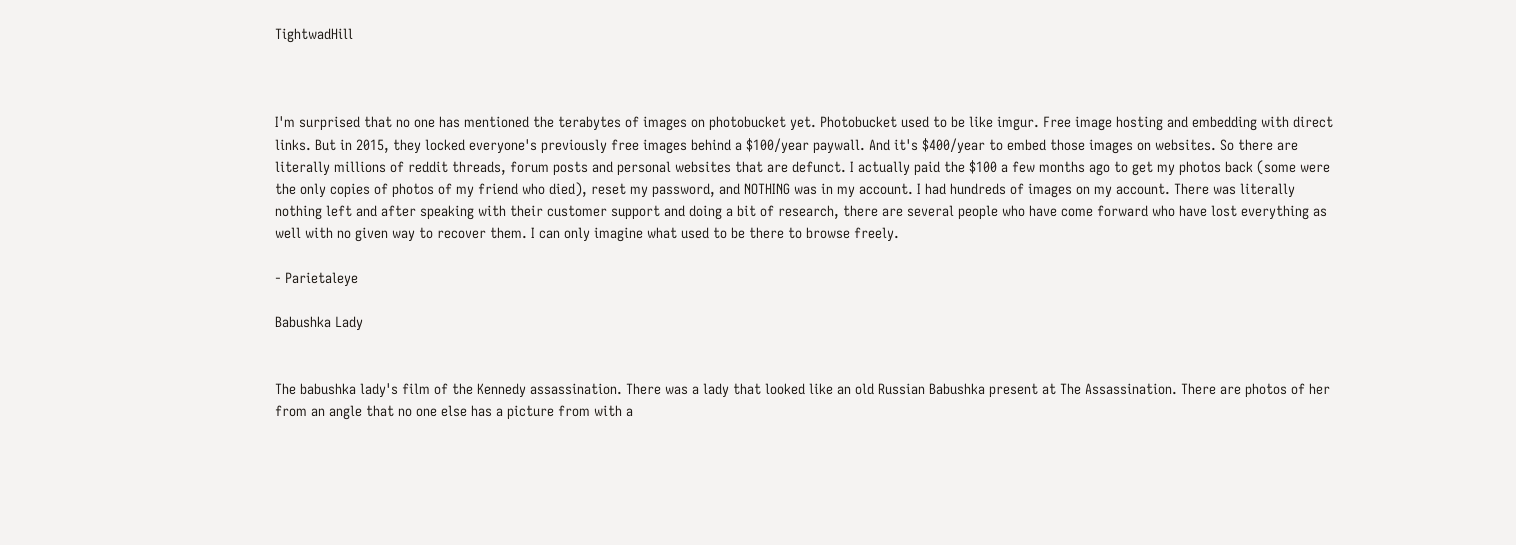TightwadHill



I'm surprised that no one has mentioned the terabytes of images on photobucket yet. Photobucket used to be like imgur. Free image hosting and embedding with direct links. But in 2015, they locked everyone's previously free images behind a $100/year paywall. And it's $400/year to embed those images on websites. So there are literally millions of reddit threads, forum posts and personal websites that are defunct. I actually paid the $100 a few months ago to get my photos back (some were the only copies of photos of my friend who died), reset my password, and NOTHING was in my account. I had hundreds of images on my account. There was literally nothing left and after speaking with their customer support and doing a bit of research, there are several people who have come forward who have lost everything as well with no given way to recover them. I can only imagine what used to be there to browse freely.

- Parietaleye

Babushka Lady


The babushka lady's film of the Kennedy assassination. There was a lady that looked like an old Russian Babushka present at The Assassination. There are photos of her from an angle that no one else has a picture from with a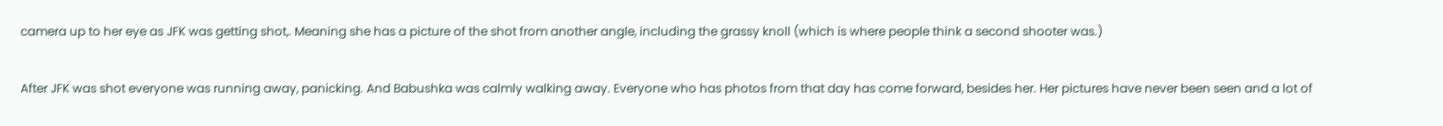camera up to her eye as JFK was getting shot,. Meaning she has a picture of the shot from another angle, including the grassy knoll (which is where people think a second shooter was.)

After JFK was shot everyone was running away, panicking. And Babushka was calmly walking away. Everyone who has photos from that day has come forward, besides her. Her pictures have never been seen and a lot of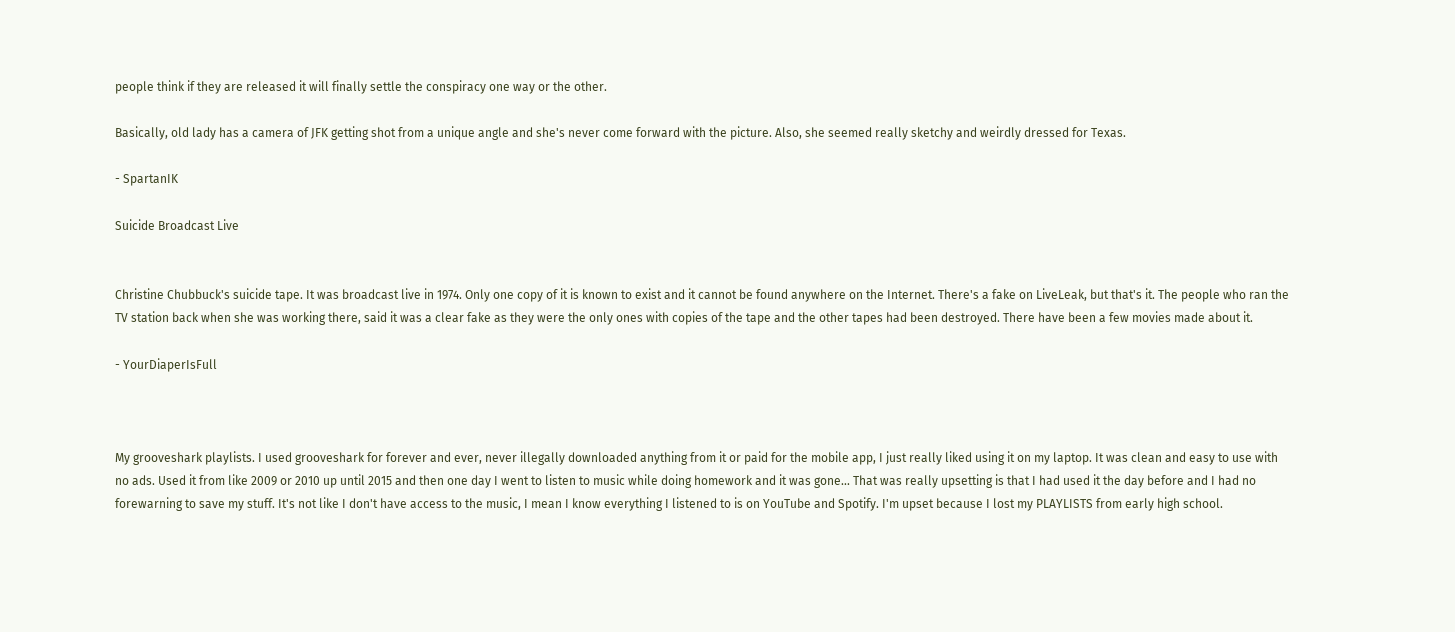people think if they are released it will finally settle the conspiracy one way or the other.

Basically, old lady has a camera of JFK getting shot from a unique angle and she's never come forward with the picture. Also, she seemed really sketchy and weirdly dressed for Texas.

- SpartanIK

Suicide Broadcast Live


Christine Chubbuck's suicide tape. It was broadcast live in 1974. Only one copy of it is known to exist and it cannot be found anywhere on the Internet. There's a fake on LiveLeak, but that's it. The people who ran the TV station back when she was working there, said it was a clear fake as they were the only ones with copies of the tape and the other tapes had been destroyed. There have been a few movies made about it.

- YourDiaperIsFull



My grooveshark playlists. I used grooveshark for forever and ever, never illegally downloaded anything from it or paid for the mobile app, I just really liked using it on my laptop. It was clean and easy to use with no ads. Used it from like 2009 or 2010 up until 2015 and then one day I went to listen to music while doing homework and it was gone... That was really upsetting is that I had used it the day before and I had no forewarning to save my stuff. It's not like I don't have access to the music, I mean I know everything I listened to is on YouTube and Spotify. I'm upset because I lost my PLAYLISTS from early high school.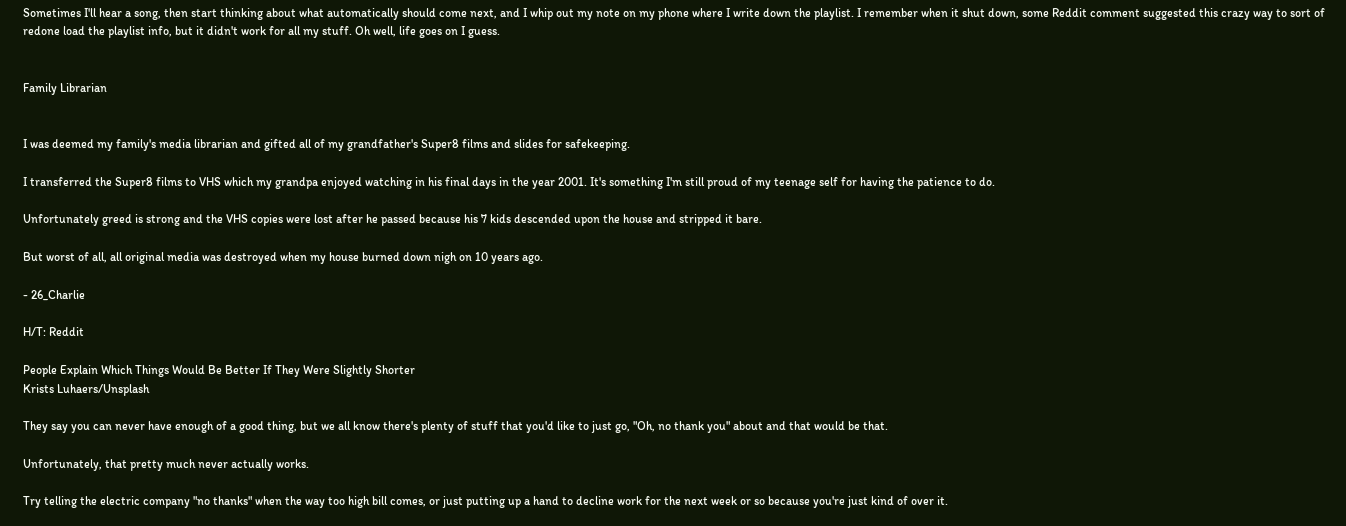Sometimes I'll hear a song, then start thinking about what automatically should come next, and I whip out my note on my phone where I write down the playlist. I remember when it shut down, some Reddit comment suggested this crazy way to sort of redone load the playlist info, but it didn't work for all my stuff. Oh well, life goes on I guess.


Family Librarian


I was deemed my family's media librarian and gifted all of my grandfather's Super8 films and slides for safekeeping.

I transferred the Super8 films to VHS which my grandpa enjoyed watching in his final days in the year 2001. It's something I'm still proud of my teenage self for having the patience to do.

Unfortunately greed is strong and the VHS copies were lost after he passed because his 7 kids descended upon the house and stripped it bare.

But worst of all, all original media was destroyed when my house burned down nigh on 10 years ago.

- 26_Charlie

H/T: Reddit

People Explain Which Things Would Be Better If They Were Slightly Shorter
Krists Luhaers/Unsplash

They say you can never have enough of a good thing, but we all know there's plenty of stuff that you'd like to just go, "Oh, no thank you" about and that would be that.

Unfortunately, that pretty much never actually works.

Try telling the electric company "no thanks" when the way too high bill comes, or just putting up a hand to decline work for the next week or so because you're just kind of over it.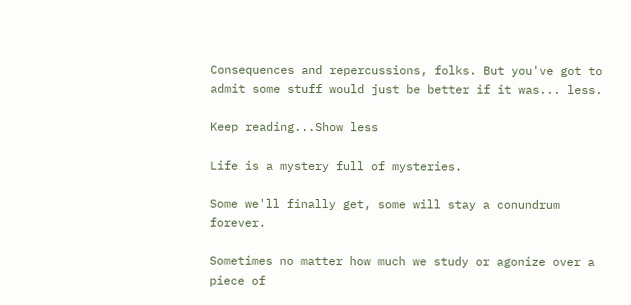Consequences and repercussions, folks. But you've got to admit some stuff would just be better if it was... less.

Keep reading...Show less

Life is a mystery full of mysteries.

Some we'll finally get, some will stay a conundrum forever.

Sometimes no matter how much we study or agonize over a piece of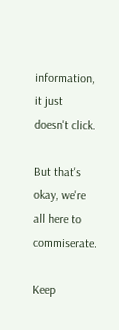information, it just doesn't click.

But that's okay, we're all here to commiserate.

Keep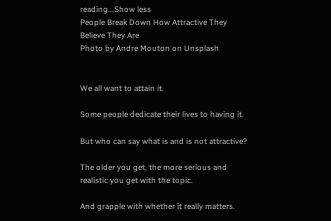reading...Show less
People Break Down How Attractive They Believe They Are
Photo by Andre Mouton on Unsplash


We all want to attain it.

Some people dedicate their lives to having it.

But who can say what is and is not attractive?

The older you get, the more serious and realistic you get with the topic.

And grapple with whether it really matters.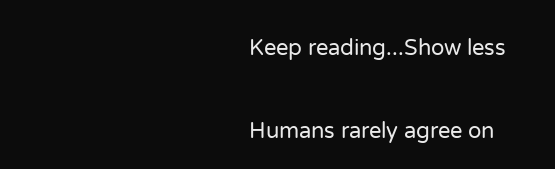Keep reading...Show less

Humans rarely agree on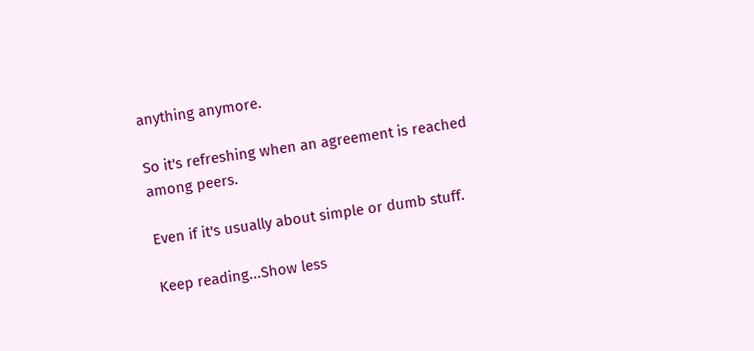anything anymore.

So it's refreshing when an agreement is reached among peers.

Even if it's usually about simple or dumb stuff.

Keep reading...Show less